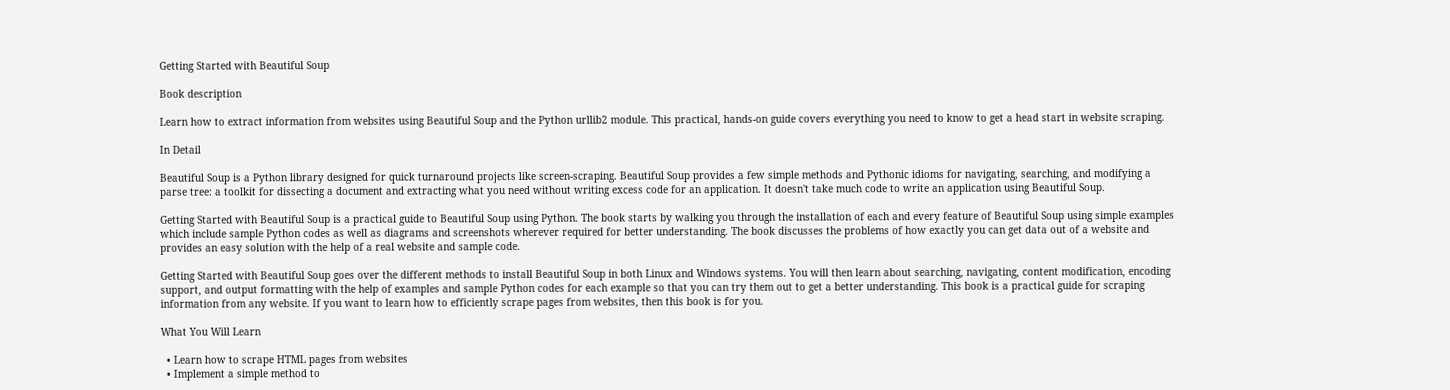Getting Started with Beautiful Soup

Book description

Learn how to extract information from websites using Beautiful Soup and the Python urllib2 module. This practical, hands-on guide covers everything you need to know to get a head start in website scraping.

In Detail

Beautiful Soup is a Python library designed for quick turnaround projects like screen-scraping. Beautiful Soup provides a few simple methods and Pythonic idioms for navigating, searching, and modifying a parse tree: a toolkit for dissecting a document and extracting what you need without writing excess code for an application. It doesn't take much code to write an application using Beautiful Soup.

Getting Started with Beautiful Soup is a practical guide to Beautiful Soup using Python. The book starts by walking you through the installation of each and every feature of Beautiful Soup using simple examples which include sample Python codes as well as diagrams and screenshots wherever required for better understanding. The book discusses the problems of how exactly you can get data out of a website and provides an easy solution with the help of a real website and sample code.

Getting Started with Beautiful Soup goes over the different methods to install Beautiful Soup in both Linux and Windows systems. You will then learn about searching, navigating, content modification, encoding support, and output formatting with the help of examples and sample Python codes for each example so that you can try them out to get a better understanding. This book is a practical guide for scraping information from any website. If you want to learn how to efficiently scrape pages from websites, then this book is for you.

What You Will Learn

  • Learn how to scrape HTML pages from websites
  • Implement a simple method to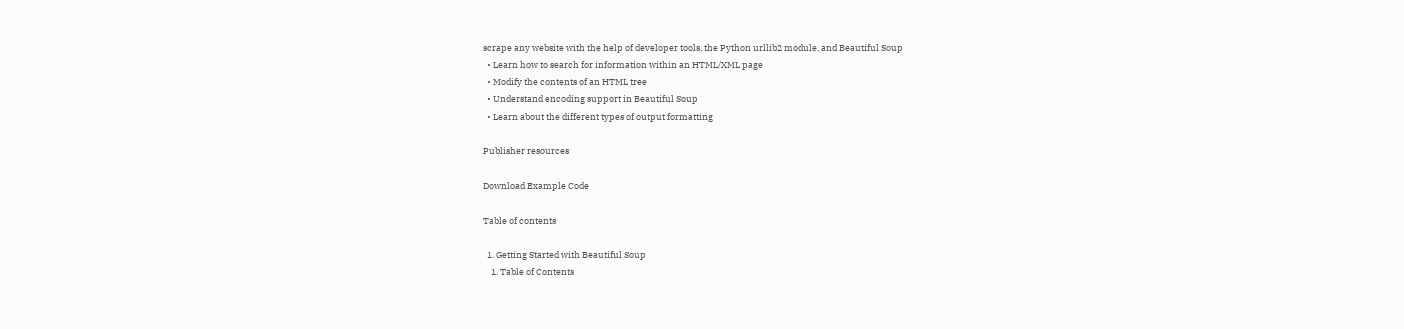scrape any website with the help of developer tools, the Python urllib2 module, and Beautiful Soup
  • Learn how to search for information within an HTML/XML page
  • Modify the contents of an HTML tree
  • Understand encoding support in Beautiful Soup
  • Learn about the different types of output formatting

Publisher resources

Download Example Code

Table of contents

  1. Getting Started with Beautiful Soup
    1. Table of Contents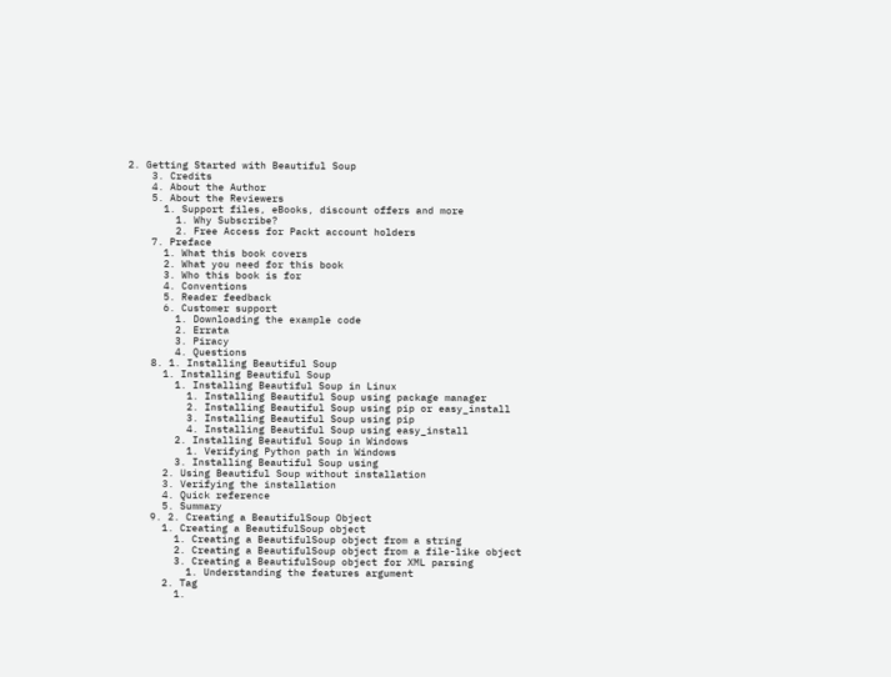2. Getting Started with Beautiful Soup
    3. Credits
    4. About the Author
    5. About the Reviewers
      1. Support files, eBooks, discount offers and more
        1. Why Subscribe?
        2. Free Access for Packt account holders
    7. Preface
      1. What this book covers
      2. What you need for this book
      3. Who this book is for
      4. Conventions
      5. Reader feedback
      6. Customer support
        1. Downloading the example code
        2. Errata
        3. Piracy
        4. Questions
    8. 1. Installing Beautiful Soup
      1. Installing Beautiful Soup
        1. Installing Beautiful Soup in Linux
          1. Installing Beautiful Soup using package manager
          2. Installing Beautiful Soup using pip or easy_install
          3. Installing Beautiful Soup using pip
          4. Installing Beautiful Soup using easy_install
        2. Installing Beautiful Soup in Windows
          1. Verifying Python path in Windows
        3. Installing Beautiful Soup using
      2. Using Beautiful Soup without installation
      3. Verifying the installation
      4. Quick reference
      5. Summary
    9. 2. Creating a BeautifulSoup Object
      1. Creating a BeautifulSoup object
        1. Creating a BeautifulSoup object from a string
        2. Creating a BeautifulSoup object from a file-like object
        3. Creating a BeautifulSoup object for XML parsing
          1. Understanding the features argument
      2. Tag
        1.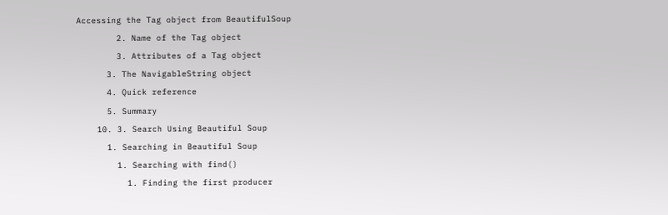Accessing the Tag object from BeautifulSoup
        2. Name of the Tag object
        3. Attributes of a Tag object
      3. The NavigableString object
      4. Quick reference
      5. Summary
    10. 3. Search Using Beautiful Soup
      1. Searching in Beautiful Soup
        1. Searching with find()
          1. Finding the first producer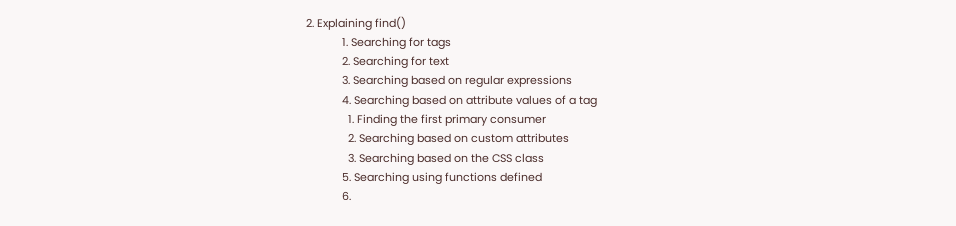2. Explaining find()
            1. Searching for tags
            2. Searching for text
            3. Searching based on regular expressions
            4. Searching based on attribute values of a tag
              1. Finding the first primary consumer
              2. Searching based on custom attributes
              3. Searching based on the CSS class
            5. Searching using functions defined
            6.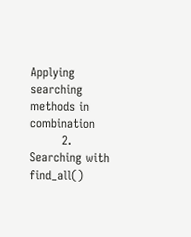Applying searching methods in combination
        2. Searching with find_all()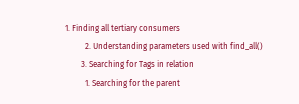1. Finding all tertiary consumers
          2. Understanding parameters used with find_all()
        3. Searching for Tags in relation
          1. Searching for the parent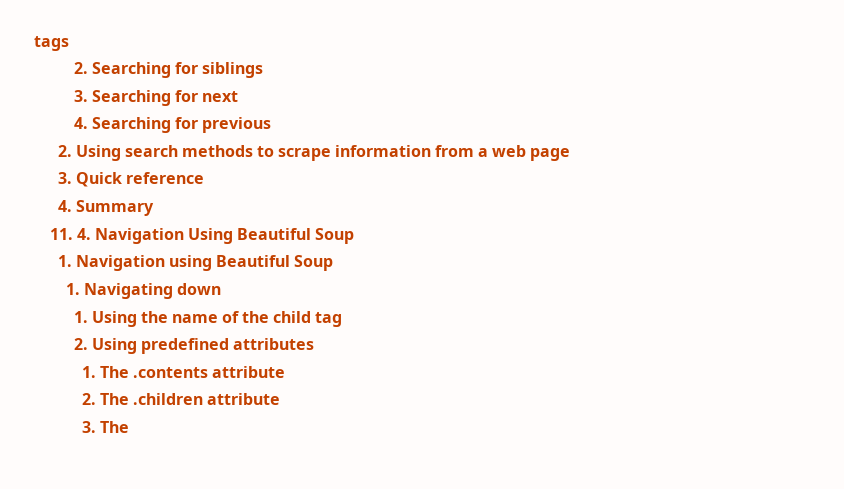tags
          2. Searching for siblings
          3. Searching for next
          4. Searching for previous
      2. Using search methods to scrape information from a web page
      3. Quick reference
      4. Summary
    11. 4. Navigation Using Beautiful Soup
      1. Navigation using Beautiful Soup
        1. Navigating down
          1. Using the name of the child tag
          2. Using predefined attributes
            1. The .contents attribute
            2. The .children attribute
            3. The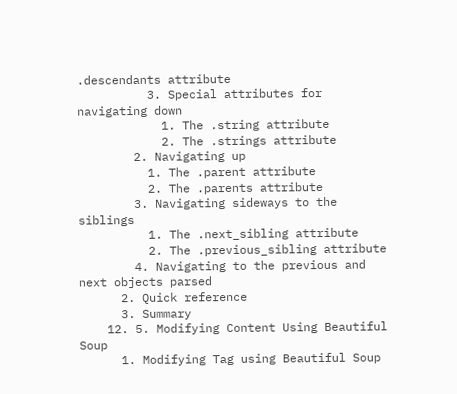.descendants attribute
          3. Special attributes for navigating down
            1. The .string attribute
            2. The .strings attribute
        2. Navigating up
          1. The .parent attribute
          2. The .parents attribute
        3. Navigating sideways to the siblings
          1. The .next_sibling attribute
          2. The .previous_sibling attribute
        4. Navigating to the previous and next objects parsed
      2. Quick reference
      3. Summary
    12. 5. Modifying Content Using Beautiful Soup
      1. Modifying Tag using Beautiful Soup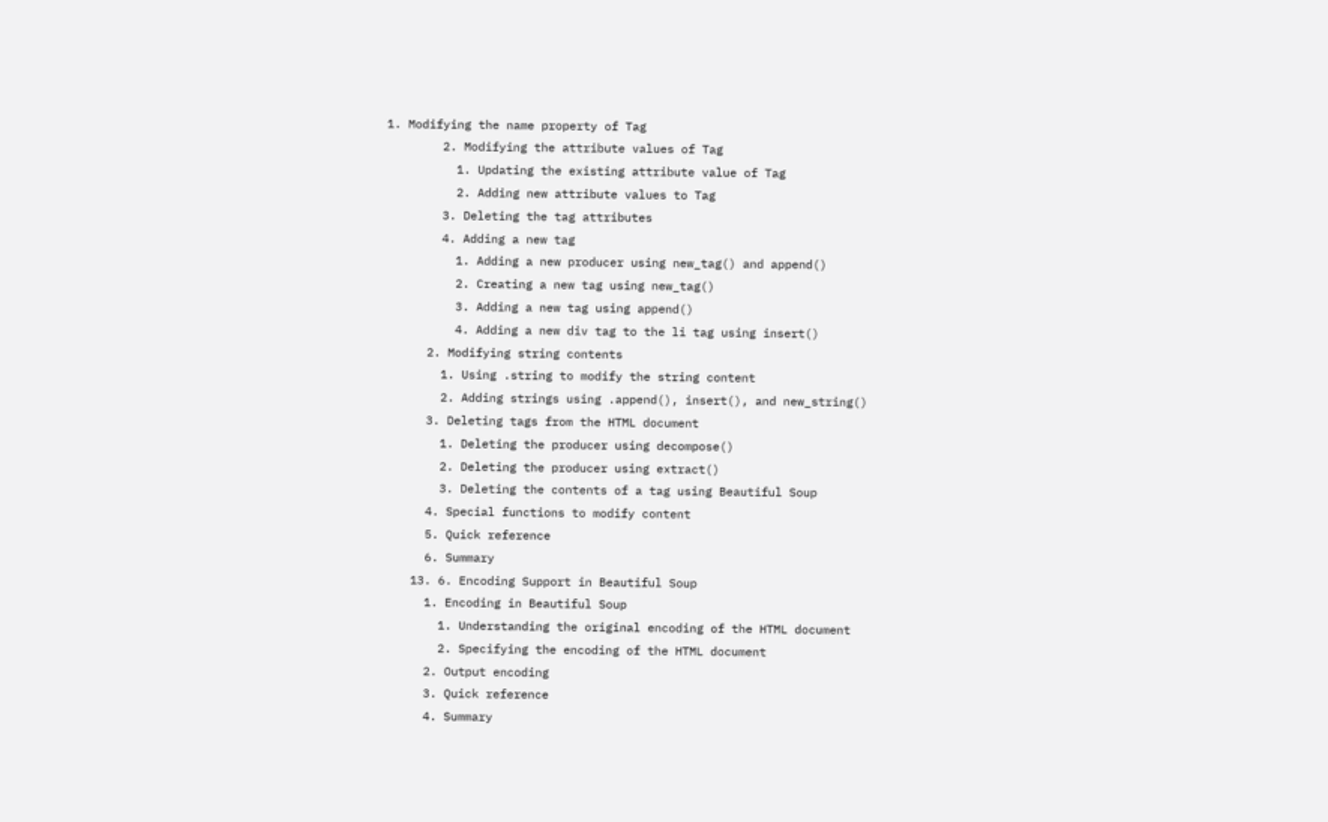1. Modifying the name property of Tag
        2. Modifying the attribute values of Tag
          1. Updating the existing attribute value of Tag
          2. Adding new attribute values to Tag
        3. Deleting the tag attributes
        4. Adding a new tag
          1. Adding a new producer using new_tag() and append()
          2. Creating a new tag using new_tag()
          3. Adding a new tag using append()
          4. Adding a new div tag to the li tag using insert()
      2. Modifying string contents
        1. Using .string to modify the string content
        2. Adding strings using .append(), insert(), and new_string()
      3. Deleting tags from the HTML document
        1. Deleting the producer using decompose()
        2. Deleting the producer using extract()
        3. Deleting the contents of a tag using Beautiful Soup
      4. Special functions to modify content
      5. Quick reference
      6. Summary
    13. 6. Encoding Support in Beautiful Soup
      1. Encoding in Beautiful Soup
        1. Understanding the original encoding of the HTML document
        2. Specifying the encoding of the HTML document
      2. Output encoding
      3. Quick reference
      4. Summary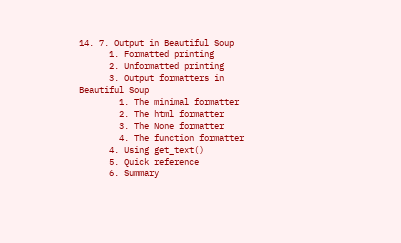14. 7. Output in Beautiful Soup
      1. Formatted printing
      2. Unformatted printing
      3. Output formatters in Beautiful Soup
        1. The minimal formatter
        2. The html formatter
        3. The None formatter
        4. The function formatter
      4. Using get_text()
      5. Quick reference
      6. Summary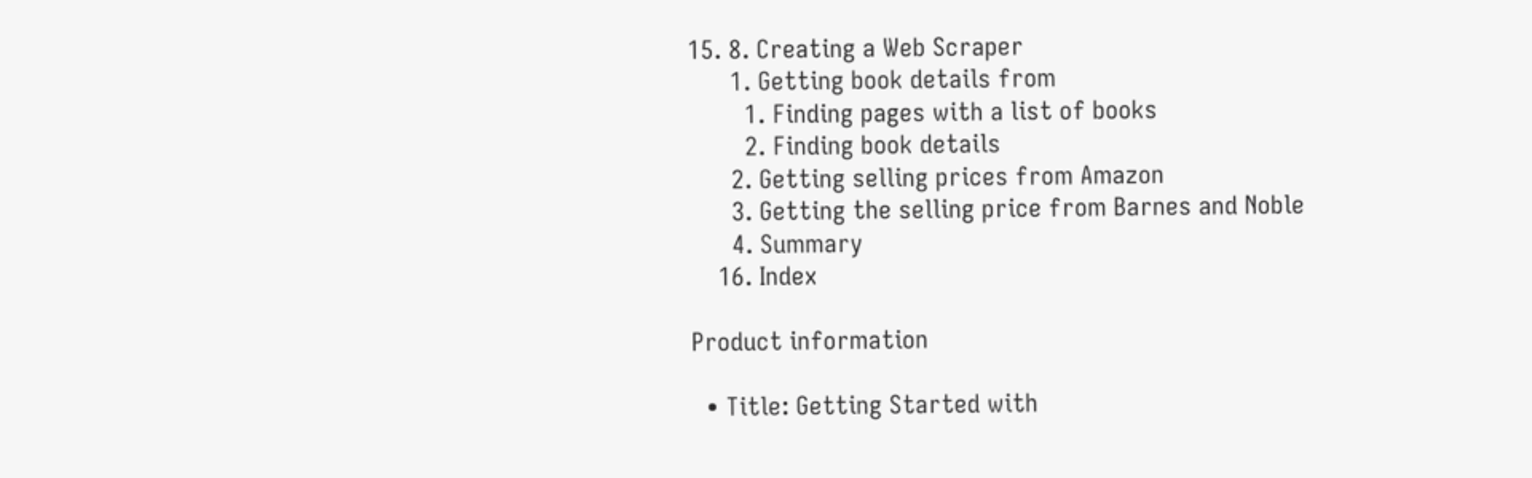15. 8. Creating a Web Scraper
      1. Getting book details from
        1. Finding pages with a list of books
        2. Finding book details
      2. Getting selling prices from Amazon
      3. Getting the selling price from Barnes and Noble
      4. Summary
    16. Index

Product information

  • Title: Getting Started with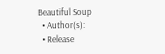Beautiful Soup
  • Author(s):
  • Release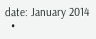date: January 2014
  •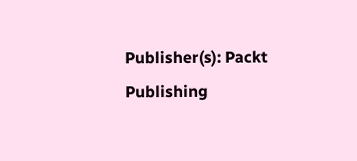Publisher(s): Packt Publishing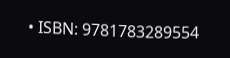• ISBN: 9781783289554